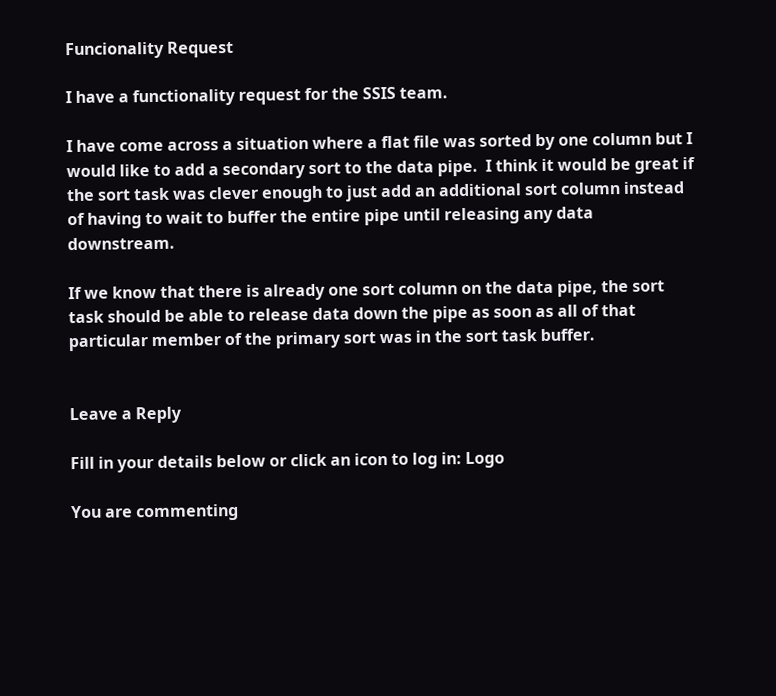Funcionality Request

I have a functionality request for the SSIS team.

I have come across a situation where a flat file was sorted by one column but I would like to add a secondary sort to the data pipe.  I think it would be great if the sort task was clever enough to just add an additional sort column instead of having to wait to buffer the entire pipe until releasing any data downstream.

If we know that there is already one sort column on the data pipe, the sort task should be able to release data down the pipe as soon as all of that particular member of the primary sort was in the sort task buffer.


Leave a Reply

Fill in your details below or click an icon to log in: Logo

You are commenting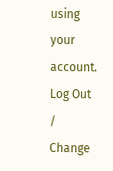using your account. Log Out /  Change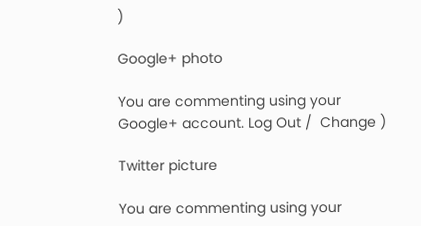)

Google+ photo

You are commenting using your Google+ account. Log Out /  Change )

Twitter picture

You are commenting using your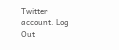Twitter account. Log Out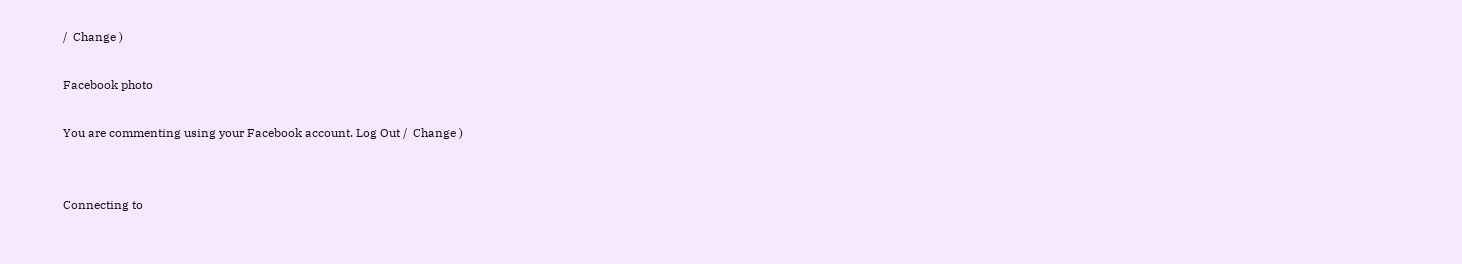/  Change )

Facebook photo

You are commenting using your Facebook account. Log Out /  Change )


Connecting to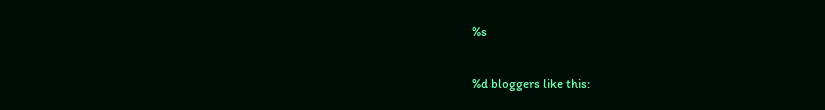%s

%d bloggers like this: